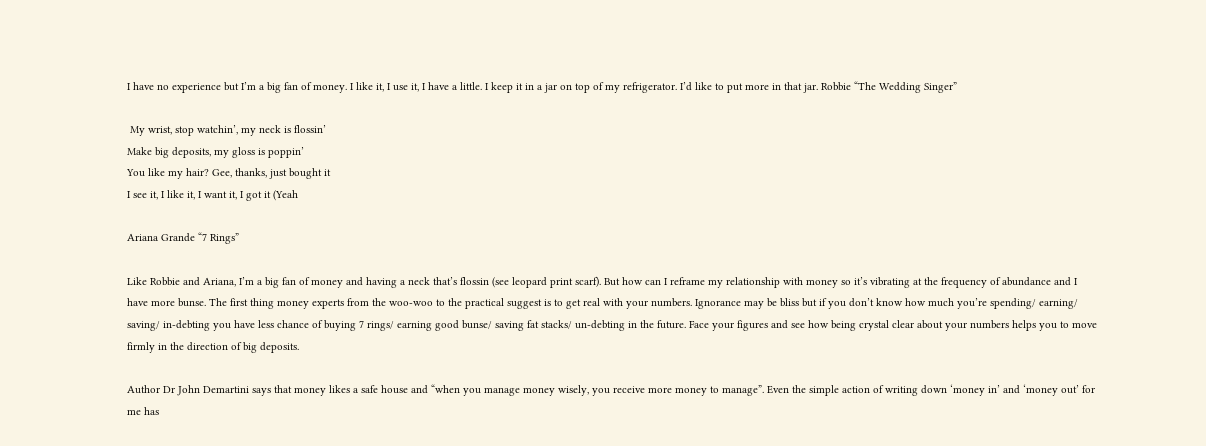I have no experience but I’m a big fan of money. I like it, I use it, I have a little. I keep it in a jar on top of my refrigerator. I’d like to put more in that jar. Robbie “The Wedding Singer”

 My wrist, stop watchin’, my neck is flossin’
Make big deposits, my gloss is poppin’
You like my hair? Gee, thanks, just bought it
I see it, I like it, I want it, I got it (Yeah

Ariana Grande “7 Rings”

Like Robbie and Ariana, I’m a big fan of money and having a neck that’s flossin (see leopard print scarf). But how can I reframe my relationship with money so it’s vibrating at the frequency of abundance and I have more bunse. The first thing money experts from the woo-woo to the practical suggest is to get real with your numbers. Ignorance may be bliss but if you don’t know how much you’re spending/ earning/ saving/ in-debting you have less chance of buying 7 rings/ earning good bunse/ saving fat stacks/ un-debting in the future. Face your figures and see how being crystal clear about your numbers helps you to move firmly in the direction of big deposits.

Author Dr John Demartini says that money likes a safe house and “when you manage money wisely, you receive more money to manage”. Even the simple action of writing down ‘money in’ and ‘money out’ for me has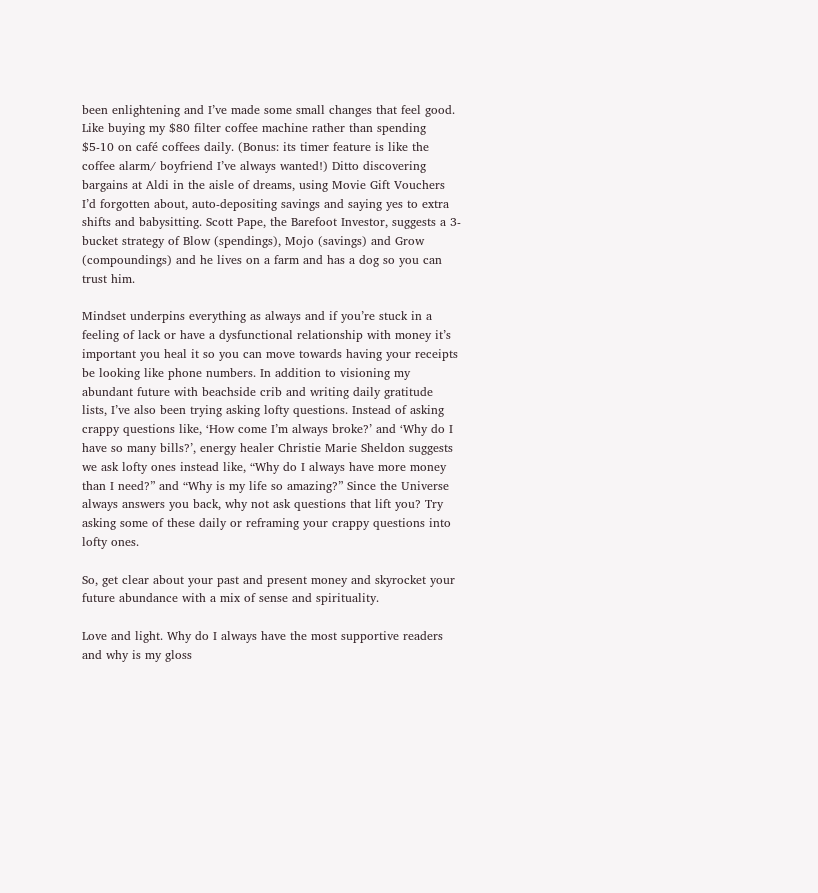been enlightening and I’ve made some small changes that feel good. Like buying my $80 filter coffee machine rather than spending $5-10 on café coffees daily. (Bonus: its timer feature is like the coffee alarm/ boyfriend I’ve always wanted!) Ditto discovering bargains at Aldi in the aisle of dreams, using Movie Gift Vouchers I’d forgotten about, auto-depositing savings and saying yes to extra shifts and babysitting. Scott Pape, the Barefoot Investor, suggests a 3-bucket strategy of Blow (spendings), Mojo (savings) and Grow (compoundings) and he lives on a farm and has a dog so you can trust him.

Mindset underpins everything as always and if you’re stuck in a feeling of lack or have a dysfunctional relationship with money it’s important you heal it so you can move towards having your receipts be looking like phone numbers. In addition to visioning my abundant future with beachside crib and writing daily gratitude lists, I’ve also been trying asking lofty questions. Instead of asking crappy questions like, ‘How come I’m always broke?’ and ‘Why do I have so many bills?’, energy healer Christie Marie Sheldon suggests we ask lofty ones instead like, “Why do I always have more money than I need?” and “Why is my life so amazing?” Since the Universe always answers you back, why not ask questions that lift you? Try asking some of these daily or reframing your crappy questions into lofty ones.

So, get clear about your past and present money and skyrocket your future abundance with a mix of sense and spirituality.

Love and light. Why do I always have the most supportive readers and why is my gloss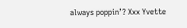always poppin’? Xxx Yvette